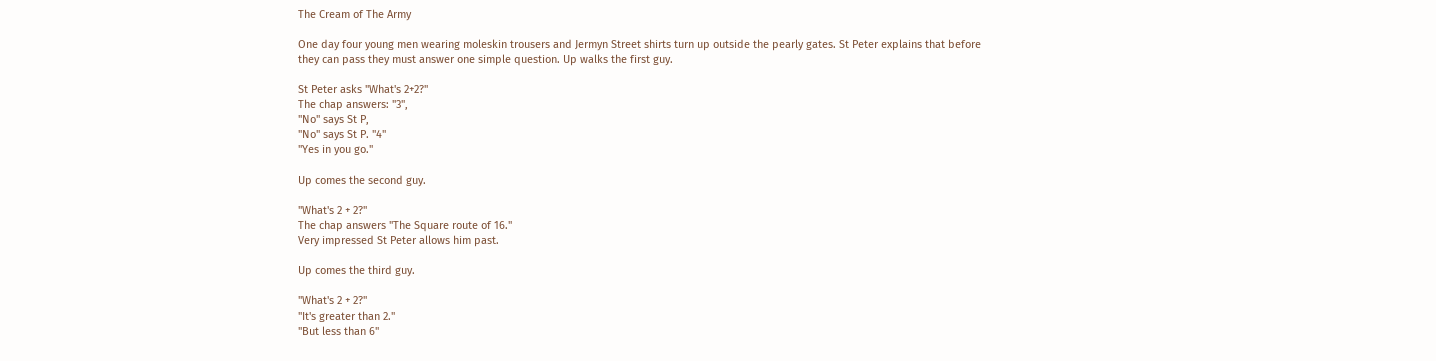The Cream of The Army

One day four young men wearing moleskin trousers and Jermyn Street shirts turn up outside the pearly gates. St Peter explains that before they can pass they must answer one simple question. Up walks the first guy.

St Peter asks "What's 2+2?"
The chap answers: "3",
"No" says St P,
"No" says St P. "4"
"Yes in you go."

Up comes the second guy.

"What's 2 + 2?"
The chap answers "The Square route of 16."
Very impressed St Peter allows him past.

Up comes the third guy.

"What's 2 + 2?"
"It's greater than 2."
"But less than 6"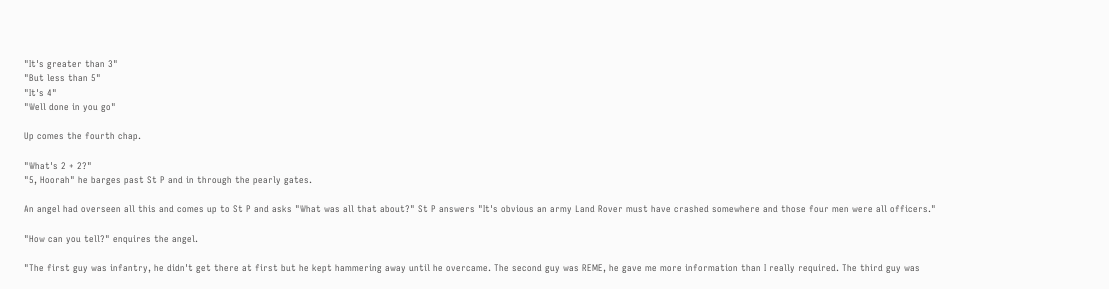"It's greater than 3"
"But less than 5"
"It's 4"
"Well done in you go"

Up comes the fourth chap.

"What's 2 + 2?"
"5, Hoorah" he barges past St P and in through the pearly gates.

An angel had overseen all this and comes up to St P and asks "What was all that about?" St P answers "It's obvious an army Land Rover must have crashed somewhere and those four men were all officers."

"How can you tell?" enquires the angel.

"The first guy was infantry, he didn't get there at first but he kept hammering away until he overcame. The second guy was REME, he gave me more information than I really required. The third guy was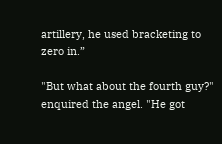artillery, he used bracketing to zero in.”

"But what about the fourth guy?" enquired the angel. "He got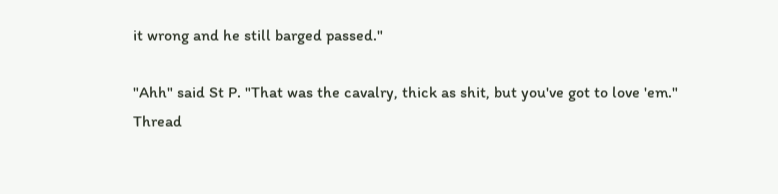it wrong and he still barged passed."

"Ahh" said St P. "That was the cavalry, thick as shit, but you've got to love 'em."
Thread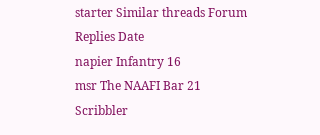starter Similar threads Forum Replies Date
napier Infantry 16
msr The NAAFI Bar 21
Scribbler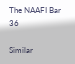The NAAFI Bar 36

Similar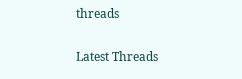threads

Latest Threads